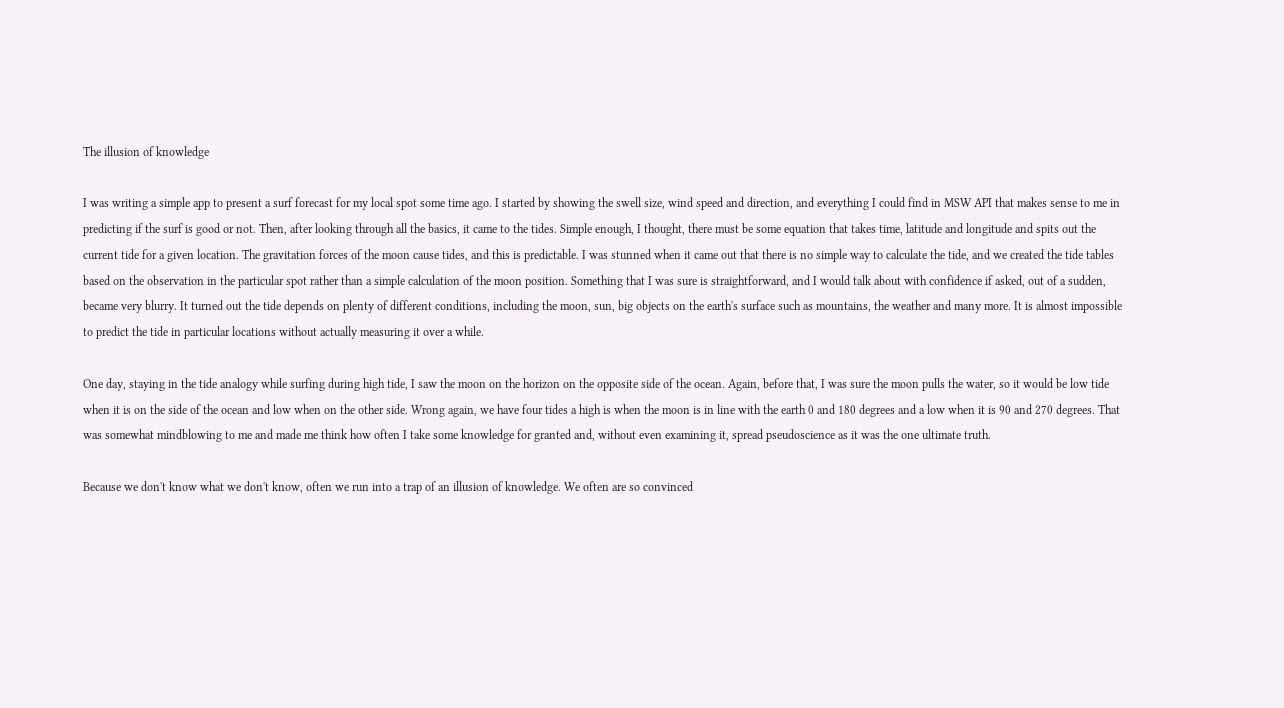The illusion of knowledge

I was writing a simple app to present a surf forecast for my local spot some time ago. I started by showing the swell size, wind speed and direction, and everything I could find in MSW API that makes sense to me in predicting if the surf is good or not. Then, after looking through all the basics, it came to the tides. Simple enough, I thought, there must be some equation that takes time, latitude and longitude and spits out the current tide for a given location. The gravitation forces of the moon cause tides, and this is predictable. I was stunned when it came out that there is no simple way to calculate the tide, and we created the tide tables based on the observation in the particular spot rather than a simple calculation of the moon position. Something that I was sure is straightforward, and I would talk about with confidence if asked, out of a sudden, became very blurry. It turned out the tide depends on plenty of different conditions, including the moon, sun, big objects on the earth's surface such as mountains, the weather and many more. It is almost impossible to predict the tide in particular locations without actually measuring it over a while.

One day, staying in the tide analogy while surfing during high tide, I saw the moon on the horizon on the opposite side of the ocean. Again, before that, I was sure the moon pulls the water, so it would be low tide when it is on the side of the ocean and low when on the other side. Wrong again, we have four tides a high is when the moon is in line with the earth 0 and 180 degrees and a low when it is 90 and 270 degrees. That was somewhat mindblowing to me and made me think how often I take some knowledge for granted and, without even examining it, spread pseudoscience as it was the one ultimate truth.

Because we don't know what we don't know, often we run into a trap of an illusion of knowledge. We often are so convinced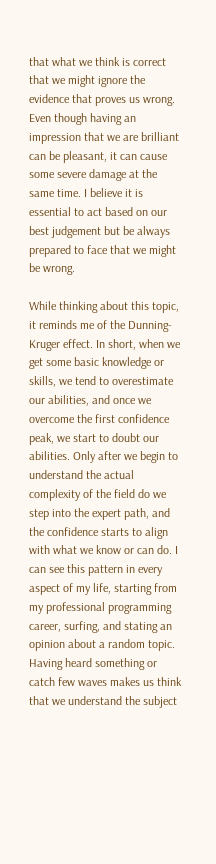that what we think is correct that we might ignore the evidence that proves us wrong. Even though having an impression that we are brilliant can be pleasant, it can cause some severe damage at the same time. I believe it is essential to act based on our best judgement but be always prepared to face that we might be wrong.

While thinking about this topic, it reminds me of the Dunning-Kruger effect. In short, when we get some basic knowledge or skills, we tend to overestimate our abilities, and once we overcome the first confidence peak, we start to doubt our abilities. Only after we begin to understand the actual complexity of the field do we step into the expert path, and the confidence starts to align with what we know or can do. I can see this pattern in every aspect of my life, starting from my professional programming career, surfing, and stating an opinion about a random topic. Having heard something or catch few waves makes us think that we understand the subject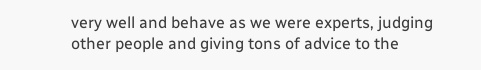very well and behave as we were experts, judging other people and giving tons of advice to the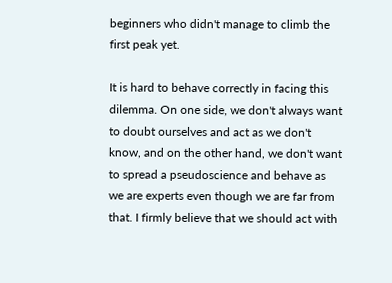beginners who didn't manage to climb the first peak yet.

It is hard to behave correctly in facing this dilemma. On one side, we don't always want to doubt ourselves and act as we don't know, and on the other hand, we don't want to spread a pseudoscience and behave as we are experts even though we are far from that. I firmly believe that we should act with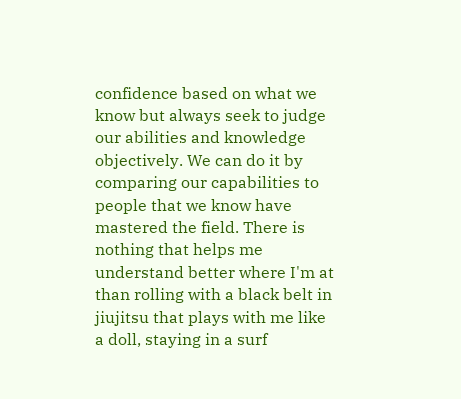confidence based on what we know but always seek to judge our abilities and knowledge objectively. We can do it by comparing our capabilities to people that we know have mastered the field. There is nothing that helps me understand better where I'm at than rolling with a black belt in jiujitsu that plays with me like a doll, staying in a surf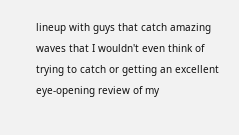lineup with guys that catch amazing waves that I wouldn't even think of trying to catch or getting an excellent eye-opening review of my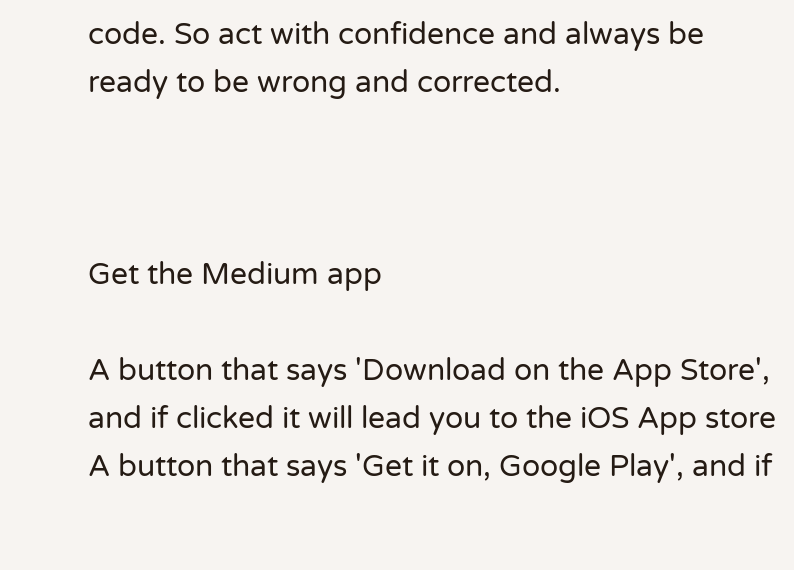code. So act with confidence and always be ready to be wrong and corrected.



Get the Medium app

A button that says 'Download on the App Store', and if clicked it will lead you to the iOS App store
A button that says 'Get it on, Google Play', and if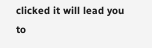clicked it will lead you to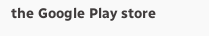the Google Play store